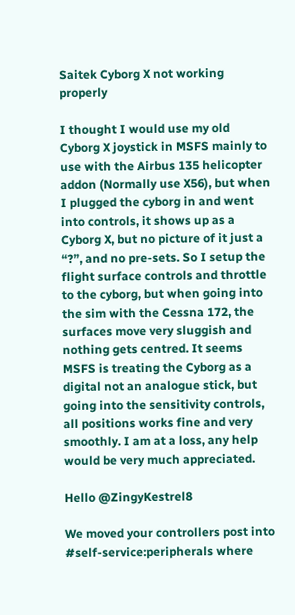Saitek Cyborg X not working properly

I thought I would use my old Cyborg X joystick in MSFS mainly to use with the Airbus 135 helicopter addon (Normally use X56), but when I plugged the cyborg in and went into controls, it shows up as a Cyborg X, but no picture of it just a “?”, and no pre-sets. So I setup the flight surface controls and throttle to the cyborg, but when going into the sim with the Cessna 172, the surfaces move very sluggish and nothing gets centred. It seems MSFS is treating the Cyborg as a digital not an analogue stick, but going into the sensitivity controls, all positions works fine and very smoothly. I am at a loss, any help would be very much appreciated.

Hello @ZingyKestrel8

We moved your controllers post into #self-service:peripherals where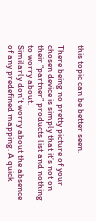this topic can be better seen.

There being no pretty picture of your chosen device is simply that it’s not on their “partner” products list and nothing to worry about.
Similarly don’t worry about the absence of any predefined mapping. A quick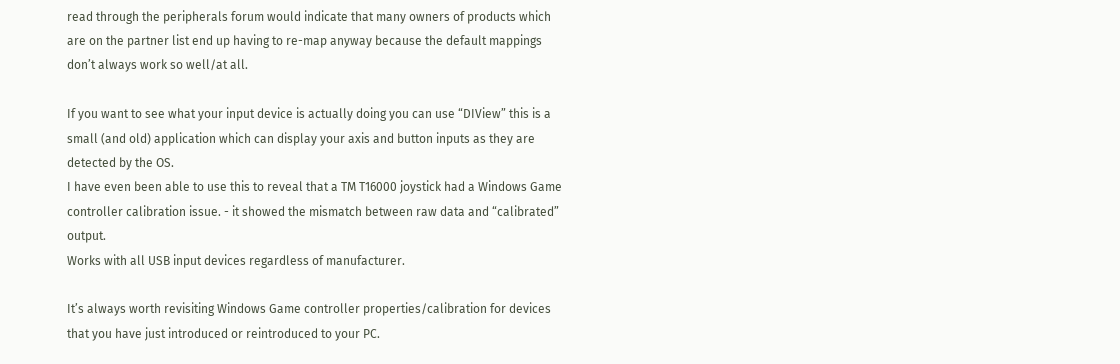read through the peripherals forum would indicate that many owners of products which are on the partner list end up having to re-map anyway because the default mappings don’t always work so well/at all.

If you want to see what your input device is actually doing you can use “DIView” this is a small (and old) application which can display your axis and button inputs as they are detected by the OS.
I have even been able to use this to reveal that a TM T16000 joystick had a Windows Game controller calibration issue. - it showed the mismatch between raw data and “calibrated” output.
Works with all USB input devices regardless of manufacturer.

It’s always worth revisiting Windows Game controller properties/calibration for devices that you have just introduced or reintroduced to your PC.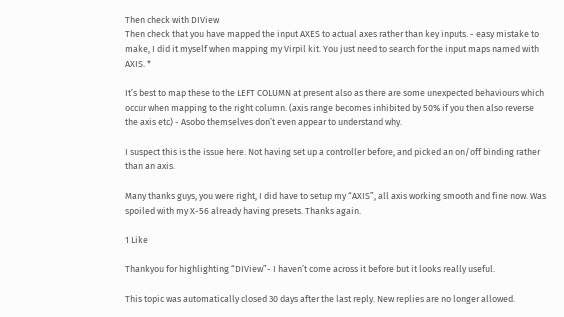Then check with DIView
Then check that you have mapped the input AXES to actual axes rather than key inputs. - easy mistake to make, I did it myself when mapping my Virpil kit. You just need to search for the input maps named with AXIS. *

It’s best to map these to the LEFT COLUMN at present also as there are some unexpected behaviours which occur when mapping to the right column. (axis range becomes inhibited by 50% if you then also reverse the axis etc) - Asobo themselves don’t even appear to understand why.

I suspect this is the issue here. Not having set up a controller before, and picked an on/off binding rather than an axis.

Many thanks guys, you were right, I did have to setup my “AXIS”, all axis working smooth and fine now. Was spoiled with my X-56 already having presets. Thanks again.

1 Like

Thankyou for highlighting “DIView”- I haven’t come across it before but it looks really useful.

This topic was automatically closed 30 days after the last reply. New replies are no longer allowed.